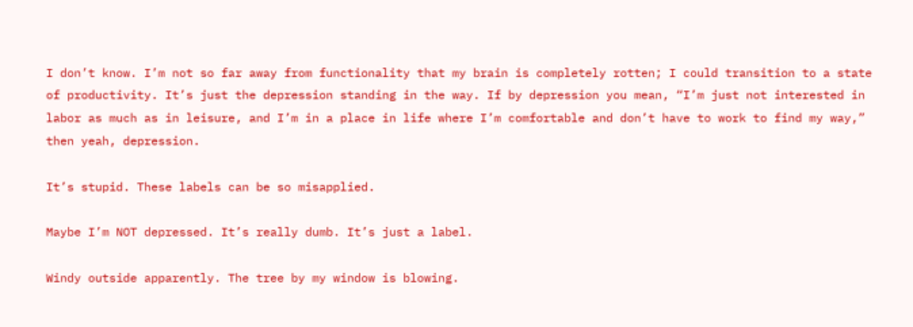I don’t know. I’m not so far away from functionality that my brain is completely rotten; I could transition to a state of productivity. It’s just the depression standing in the way. If by depression you mean, “I’m just not interested in labor as much as in leisure, and I’m in a place in life where I’m comfortable and don’t have to work to find my way,” then yeah, depression.

It’s stupid. These labels can be so misapplied.

Maybe I’m NOT depressed. It’s really dumb. It’s just a label.

Windy outside apparently. The tree by my window is blowing.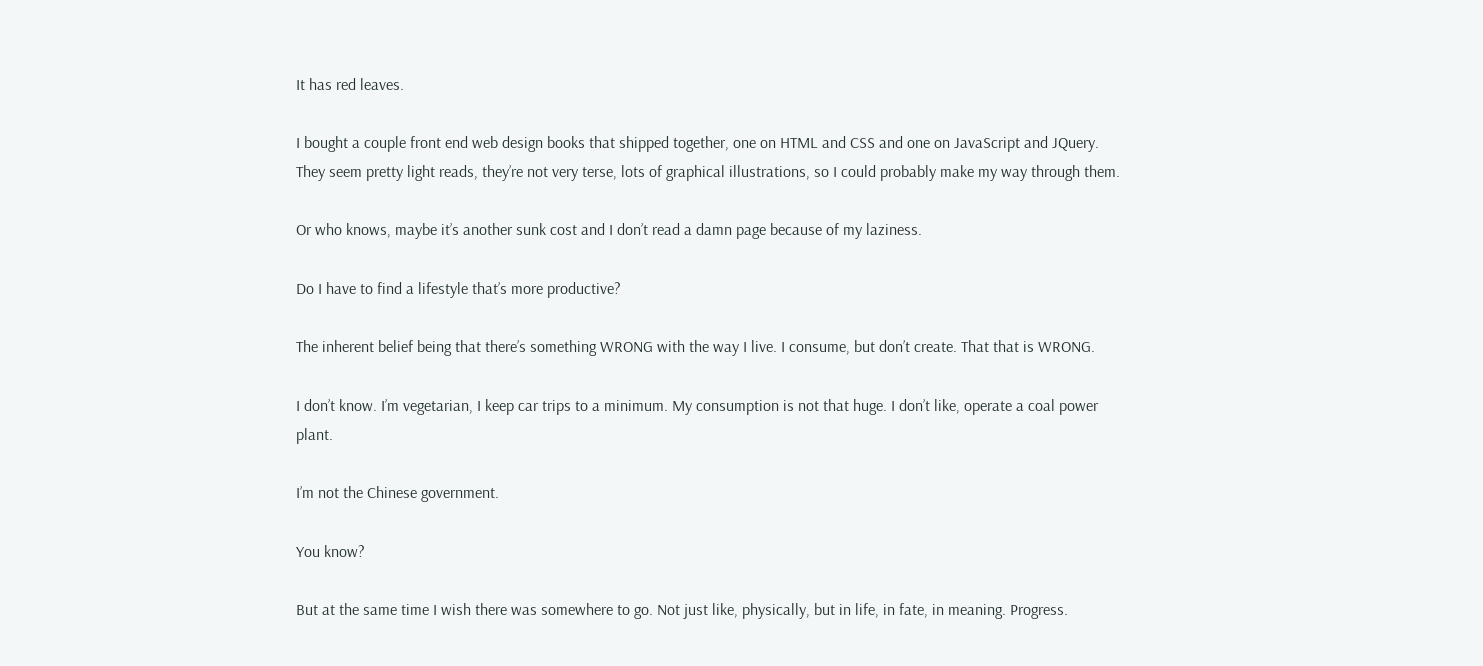It has red leaves.

I bought a couple front end web design books that shipped together, one on HTML and CSS and one on JavaScript and JQuery. They seem pretty light reads, they’re not very terse, lots of graphical illustrations, so I could probably make my way through them.

Or who knows, maybe it’s another sunk cost and I don’t read a damn page because of my laziness.

Do I have to find a lifestyle that’s more productive?

The inherent belief being that there’s something WRONG with the way I live. I consume, but don’t create. That that is WRONG.

I don’t know. I’m vegetarian, I keep car trips to a minimum. My consumption is not that huge. I don’t like, operate a coal power plant.

I’m not the Chinese government.

You know?

But at the same time I wish there was somewhere to go. Not just like, physically, but in life, in fate, in meaning. Progress.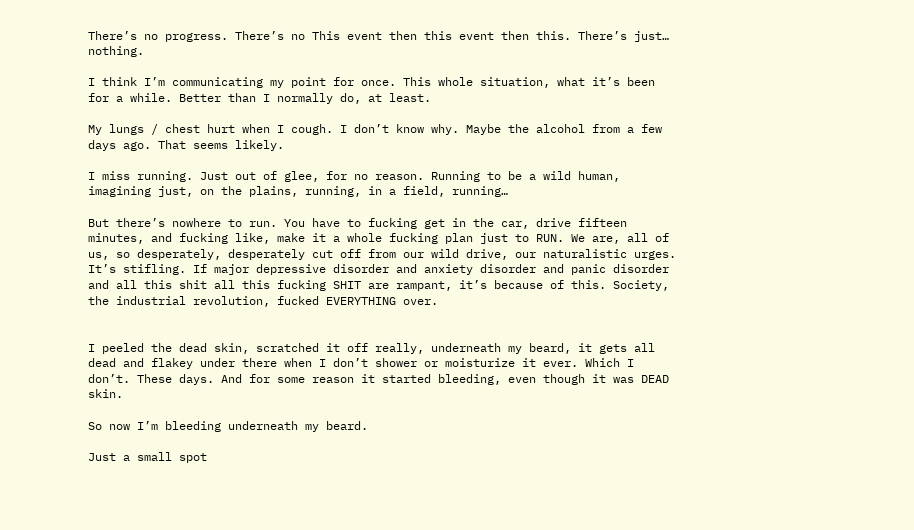There’s no progress. There’s no This event then this event then this. There’s just… nothing.

I think I’m communicating my point for once. This whole situation, what it’s been for a while. Better than I normally do, at least.

My lungs / chest hurt when I cough. I don’t know why. Maybe the alcohol from a few days ago. That seems likely.

I miss running. Just out of glee, for no reason. Running to be a wild human, imagining just, on the plains, running, in a field, running…

But there’s nowhere to run. You have to fucking get in the car, drive fifteen minutes, and fucking like, make it a whole fucking plan just to RUN. We are, all of us, so desperately, desperately cut off from our wild drive, our naturalistic urges. It’s stifling. If major depressive disorder and anxiety disorder and panic disorder and all this shit all this fucking SHIT are rampant, it’s because of this. Society, the industrial revolution, fucked EVERYTHING over.


I peeled the dead skin, scratched it off really, underneath my beard, it gets all dead and flakey under there when I don’t shower or moisturize it ever. Which I don’t. These days. And for some reason it started bleeding, even though it was DEAD skin.

So now I’m bleeding underneath my beard.

Just a small spot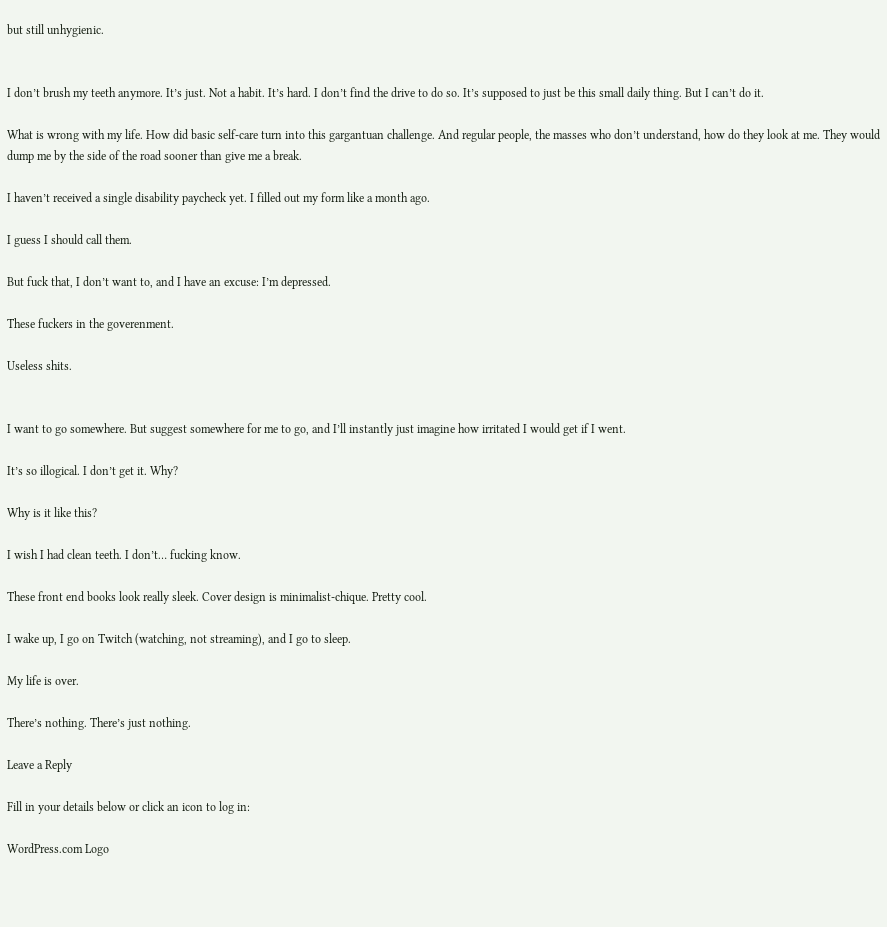but still unhygienic.


I don’t brush my teeth anymore. It’s just. Not a habit. It’s hard. I don’t find the drive to do so. It’s supposed to just be this small daily thing. But I can’t do it.

What is wrong with my life. How did basic self-care turn into this gargantuan challenge. And regular people, the masses who don’t understand, how do they look at me. They would dump me by the side of the road sooner than give me a break.

I haven’t received a single disability paycheck yet. I filled out my form like a month ago.

I guess I should call them.

But fuck that, I don’t want to, and I have an excuse: I’m depressed.

These fuckers in the goverenment.

Useless shits.


I want to go somewhere. But suggest somewhere for me to go, and I’ll instantly just imagine how irritated I would get if I went.

It’s so illogical. I don’t get it. Why?

Why is it like this?

I wish I had clean teeth. I don’t… fucking know.

These front end books look really sleek. Cover design is minimalist-chique. Pretty cool.

I wake up, I go on Twitch (watching, not streaming), and I go to sleep.

My life is over.

There’s nothing. There’s just nothing.

Leave a Reply

Fill in your details below or click an icon to log in:

WordPress.com Logo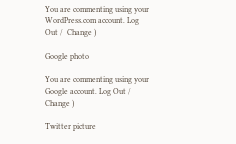You are commenting using your WordPress.com account. Log Out /  Change )

Google photo

You are commenting using your Google account. Log Out /  Change )

Twitter picture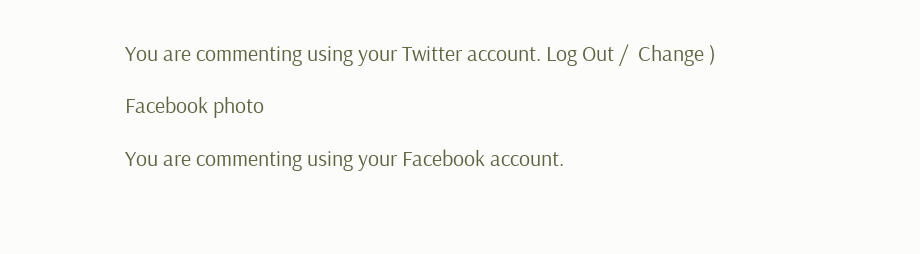You are commenting using your Twitter account. Log Out /  Change )

Facebook photo

You are commenting using your Facebook account.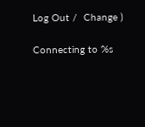Log Out /  Change )

Connecting to %s